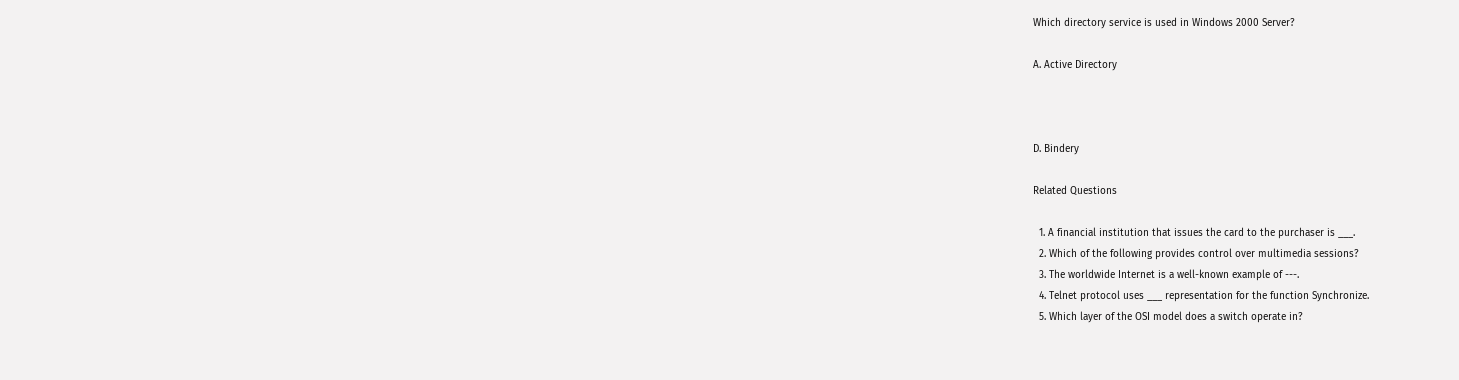Which directory service is used in Windows 2000 Server?

A. Active Directory



D. Bindery

Related Questions

  1. A financial institution that issues the card to the purchaser is ___.
  2. Which of the following provides control over multimedia sessions?
  3. The worldwide Internet is a well-known example of ---.
  4. Telnet protocol uses ___ representation for the function Synchronize.
  5. Which layer of the OSI model does a switch operate in?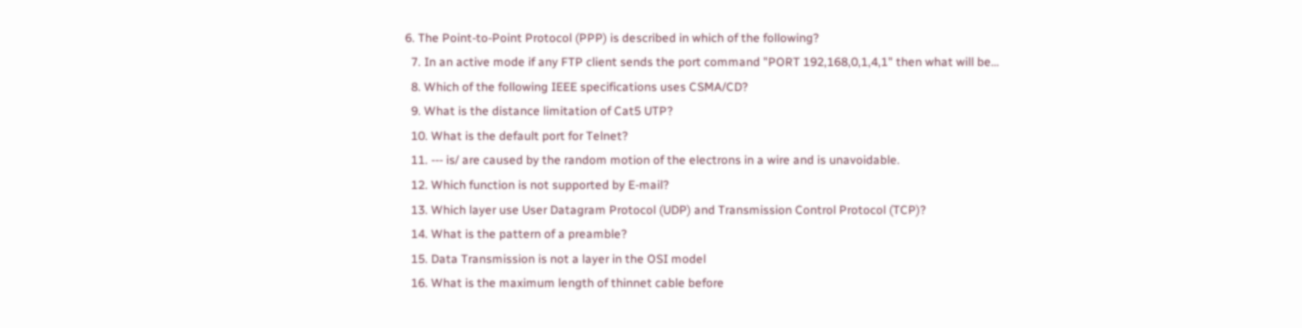6. The Point-to-Point Protocol (PPP) is described in which of the following?
  7. In an active mode if any FTP client sends the port command "PORT 192,168,0,1,4,1" then what will be…
  8. Which of the following IEEE specifications uses CSMA/CD?
  9. What is the distance limitation of Cat5 UTP?
  10. What is the default port for Telnet?
  11. --- is/ are caused by the random motion of the electrons in a wire and is unavoidable.
  12. Which function is not supported by E-mail?
  13. Which layer use User Datagram Protocol (UDP) and Transmission Control Protocol (TCP)?
  14. What is the pattern of a preamble?
  15. Data Transmission is not a layer in the OSI model
  16. What is the maximum length of thinnet cable before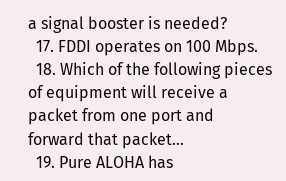a signal booster is needed?
  17. FDDI operates on 100 Mbps.
  18. Which of the following pieces of equipment will receive a packet from one port and forward that packet…
  19. Pure ALOHA has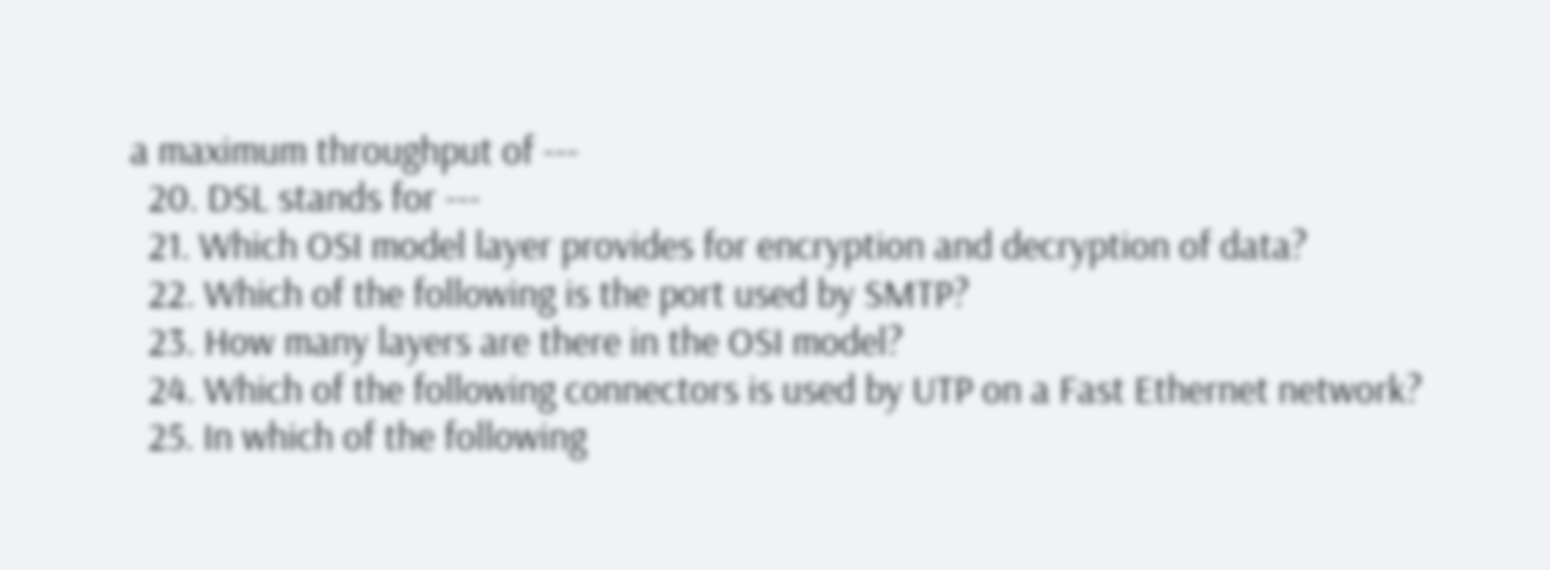a maximum throughput of ---
  20. DSL stands for ---
  21. Which OSI model layer provides for encryption and decryption of data?
  22. Which of the following is the port used by SMTP?
  23. How many layers are there in the OSI model?
  24. Which of the following connectors is used by UTP on a Fast Ethernet network?
  25. In which of the following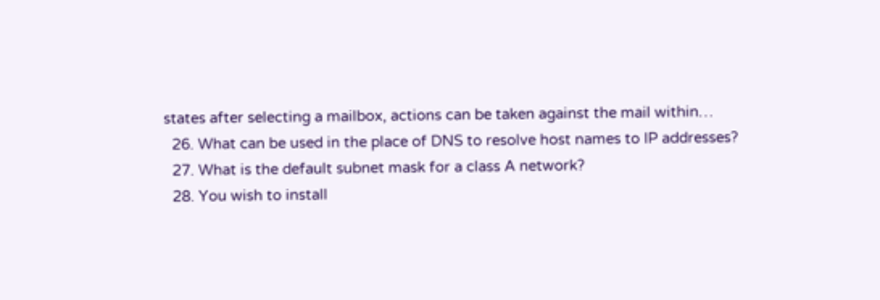states after selecting a mailbox, actions can be taken against the mail within…
  26. What can be used in the place of DNS to resolve host names to IP addresses?
  27. What is the default subnet mask for a class A network?
  28. You wish to install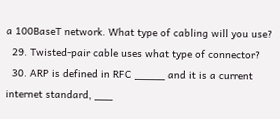a 100BaseT network. What type of cabling will you use?
  29. Twisted-pair cable uses what type of connector?
  30. ARP is defined in RFC _____ and it is a current internet standard, ___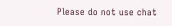Please do not use chat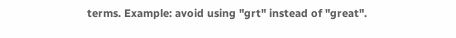terms. Example: avoid using "grt" instead of "great".